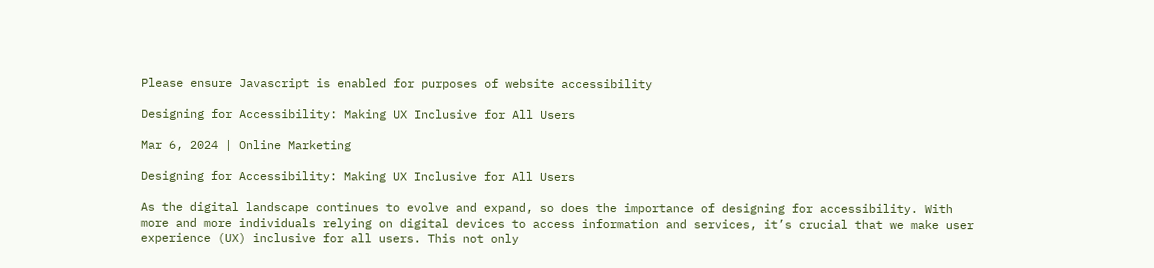Please ensure Javascript is enabled for purposes of website accessibility

Designing for Accessibility: Making UX Inclusive for All Users

Mar 6, 2024 | Online Marketing

Designing for Accessibility: Making UX Inclusive for All Users

As the digital landscape continues to evolve and expand, so does the importance of designing for accessibility. With more and more individuals relying on digital devices to access information and services, it’s crucial that we make user experience (UX) inclusive for all users. This not only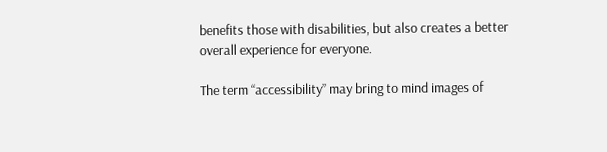benefits those with disabilities, but also creates a better overall experience for everyone.

The term “accessibility” may bring to mind images of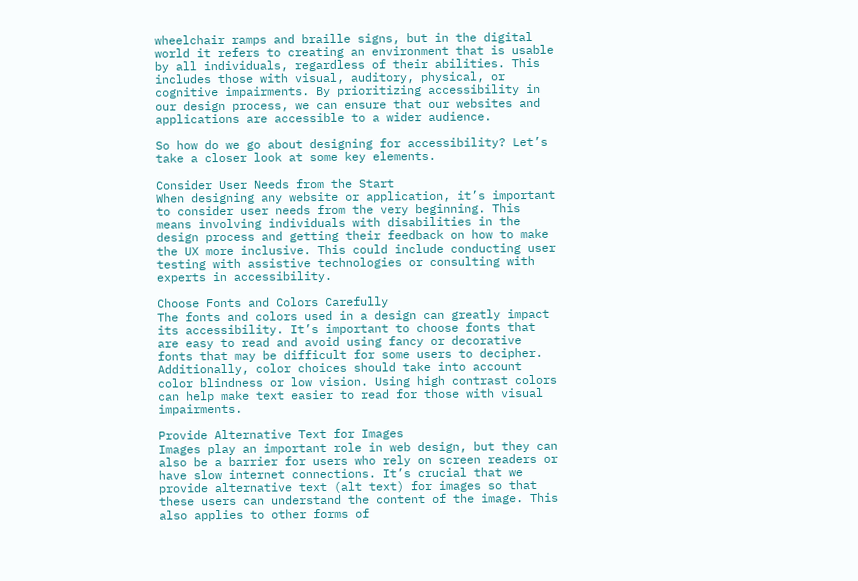wheelchair ramps and braille signs, but in the digital world it refers to creating an environment that is usable by all individuals, regardless of their abilities. This includes those with visual, auditory, physical, or cognitive impairments. By prioritizing accessibility in our design process, we can ensure that our websites and applications are accessible to a wider audience.

So how do we go about designing for accessibility? Let’s take a closer look at some key elements.

Consider User Needs from the Start
When designing any website or application, it’s important to consider user needs from the very beginning. This means involving individuals with disabilities in the design process and getting their feedback on how to make the UX more inclusive. This could include conducting user testing with assistive technologies or consulting with experts in accessibility.

Choose Fonts and Colors Carefully
The fonts and colors used in a design can greatly impact its accessibility. It’s important to choose fonts that are easy to read and avoid using fancy or decorative fonts that may be difficult for some users to decipher. Additionally, color choices should take into account color blindness or low vision. Using high contrast colors can help make text easier to read for those with visual impairments.

Provide Alternative Text for Images
Images play an important role in web design, but they can also be a barrier for users who rely on screen readers or have slow internet connections. It’s crucial that we provide alternative text (alt text) for images so that these users can understand the content of the image. This also applies to other forms of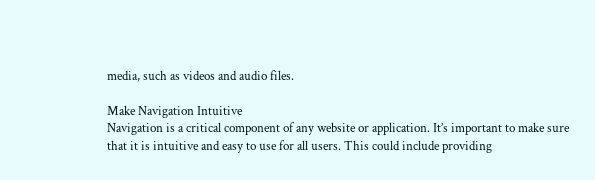media, such as videos and audio files.

Make Navigation Intuitive
Navigation is a critical component of any website or application. It’s important to make sure that it is intuitive and easy to use for all users. This could include providing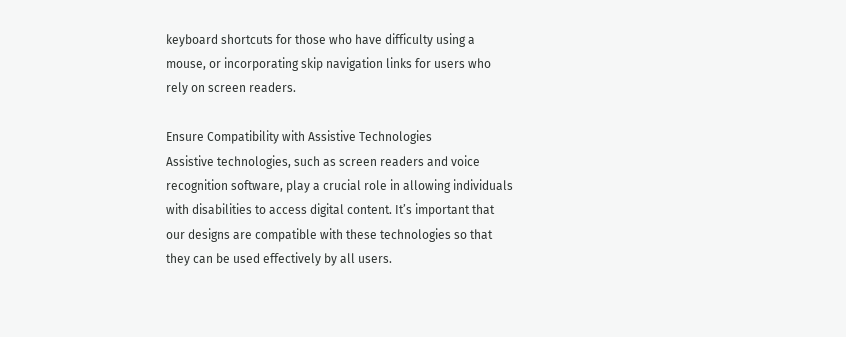keyboard shortcuts for those who have difficulty using a mouse, or incorporating skip navigation links for users who rely on screen readers.

Ensure Compatibility with Assistive Technologies
Assistive technologies, such as screen readers and voice recognition software, play a crucial role in allowing individuals with disabilities to access digital content. It’s important that our designs are compatible with these technologies so that they can be used effectively by all users.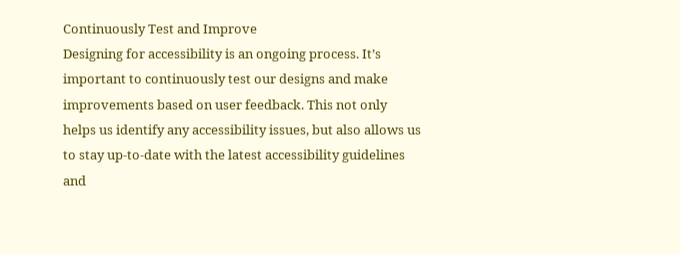Continuously Test and Improve
Designing for accessibility is an ongoing process. It’s important to continuously test our designs and make improvements based on user feedback. This not only helps us identify any accessibility issues, but also allows us to stay up-to-date with the latest accessibility guidelines and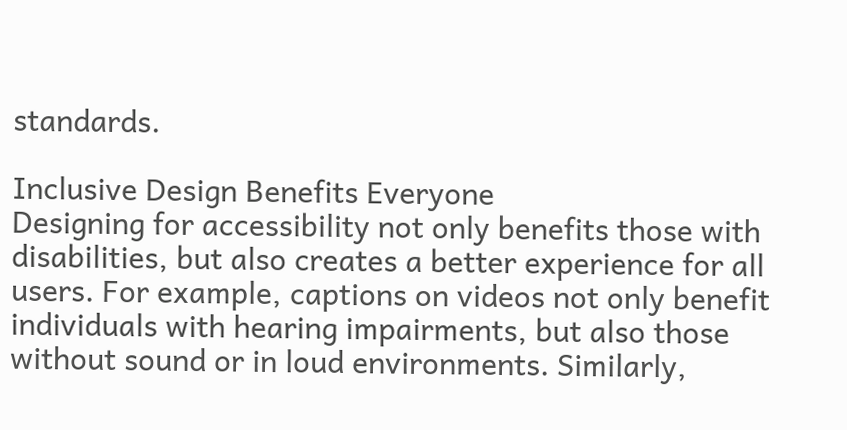standards.

Inclusive Design Benefits Everyone
Designing for accessibility not only benefits those with disabilities, but also creates a better experience for all users. For example, captions on videos not only benefit individuals with hearing impairments, but also those without sound or in loud environments. Similarly,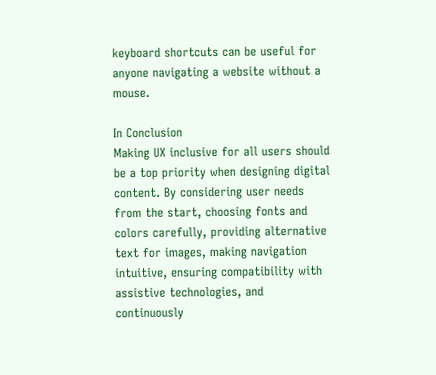keyboard shortcuts can be useful for anyone navigating a website without a mouse.

In Conclusion
Making UX inclusive for all users should be a top priority when designing digital content. By considering user needs from the start, choosing fonts and colors carefully, providing alternative text for images, making navigation intuitive, ensuring compatibility with assistive technologies, and continuously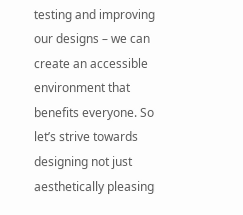testing and improving our designs – we can create an accessible environment that benefits everyone. So let’s strive towards designing not just aesthetically pleasing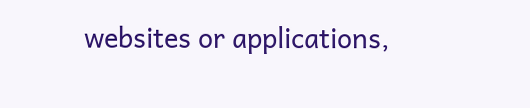websites or applications,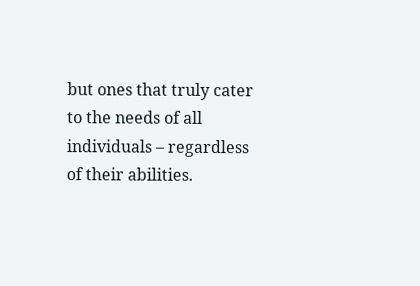but ones that truly cater to the needs of all individuals – regardless of their abilities.